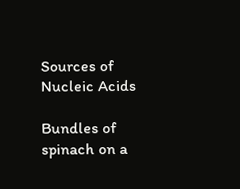Sources of Nucleic Acids

Bundles of spinach on a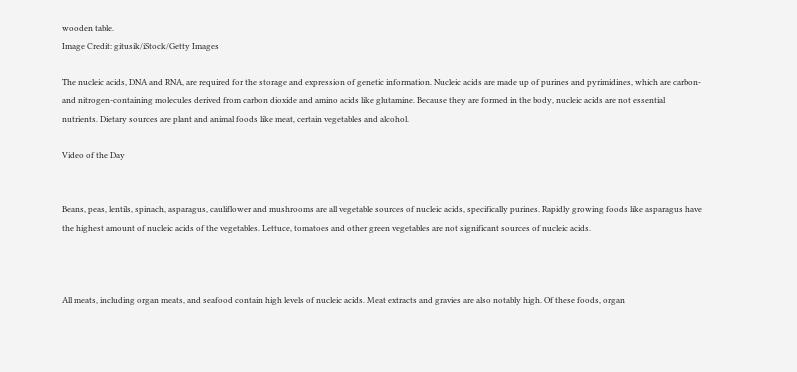wooden table.
Image Credit: gitusik/iStock/Getty Images

The nucleic acids, DNA and RNA, are required for the storage and expression of genetic information. Nucleic acids are made up of purines and pyrimidines, which are carbon- and nitrogen-containing molecules derived from carbon dioxide and amino acids like glutamine. Because they are formed in the body, nucleic acids are not essential nutrients. Dietary sources are plant and animal foods like meat, certain vegetables and alcohol.

Video of the Day


Beans, peas, lentils, spinach, asparagus, cauliflower and mushrooms are all vegetable sources of nucleic acids, specifically purines. Rapidly growing foods like asparagus have the highest amount of nucleic acids of the vegetables. Lettuce, tomatoes and other green vegetables are not significant sources of nucleic acids.



All meats, including organ meats, and seafood contain high levels of nucleic acids. Meat extracts and gravies are also notably high. Of these foods, organ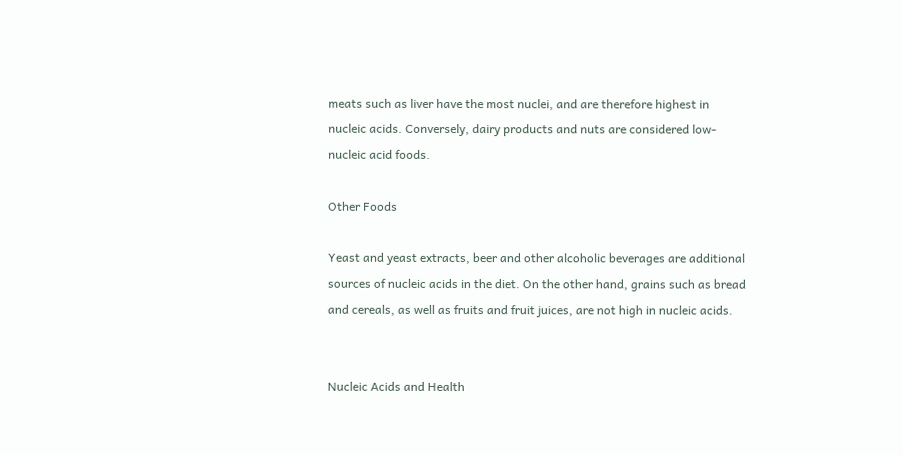meats such as liver have the most nuclei, and are therefore highest in nucleic acids. Conversely, dairy products and nuts are considered low-nucleic acid foods.

Other Foods

Yeast and yeast extracts, beer and other alcoholic beverages are additional sources of nucleic acids in the diet. On the other hand, grains such as bread and cereals, as well as fruits and fruit juices, are not high in nucleic acids.


Nucleic Acids and Health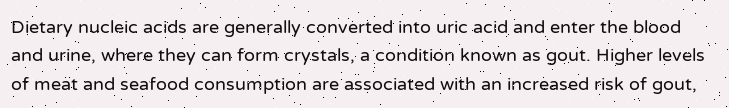Dietary nucleic acids are generally converted into uric acid and enter the blood and urine, where they can form crystals, a condition known as gout. Higher levels of meat and seafood consumption are associated with an increased risk of gout,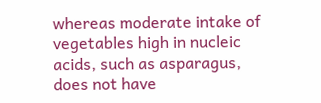whereas moderate intake of vegetables high in nucleic acids, such as asparagus, does not have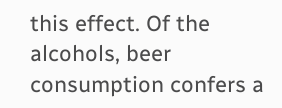this effect. Of the alcohols, beer consumption confers a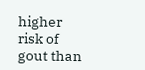higher risk of gout than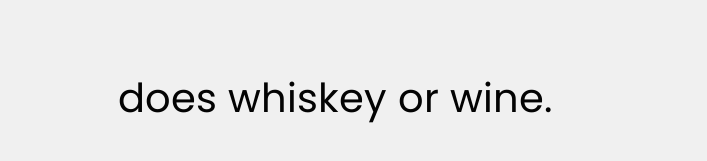does whiskey or wine.